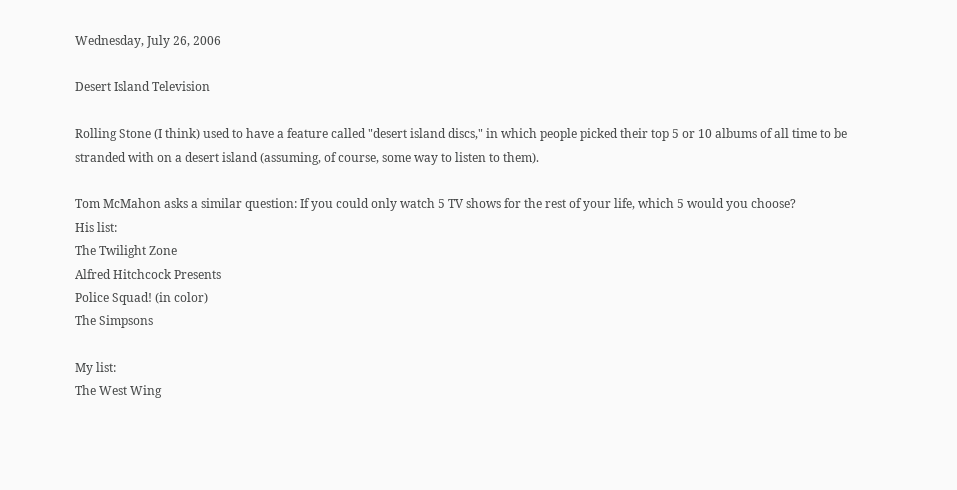Wednesday, July 26, 2006

Desert Island Television

Rolling Stone (I think) used to have a feature called "desert island discs," in which people picked their top 5 or 10 albums of all time to be stranded with on a desert island (assuming, of course, some way to listen to them).

Tom McMahon asks a similar question: If you could only watch 5 TV shows for the rest of your life, which 5 would you choose?
His list:
The Twilight Zone
Alfred Hitchcock Presents
Police Squad! (in color)
The Simpsons

My list:
The West Wing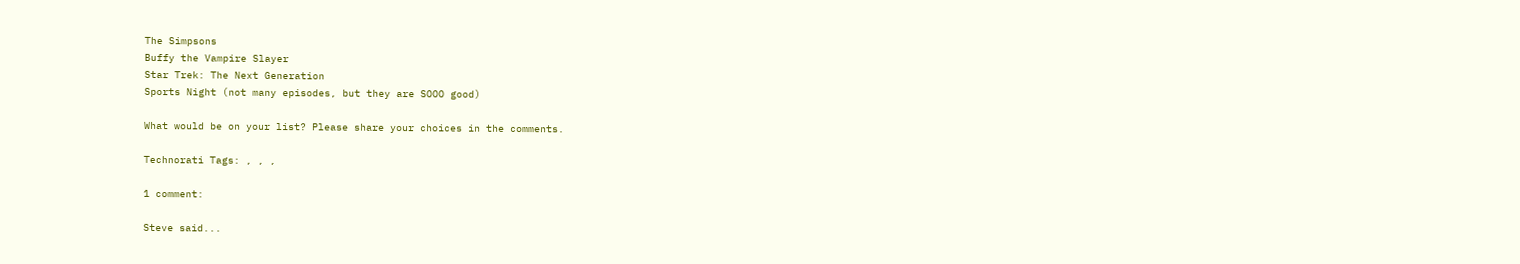The Simpsons
Buffy the Vampire Slayer
Star Trek: The Next Generation
Sports Night (not many episodes, but they are SOOO good)

What would be on your list? Please share your choices in the comments.

Technorati Tags: , , ,

1 comment:

Steve said...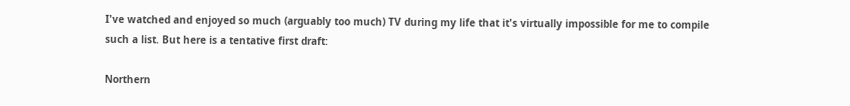I've watched and enjoyed so much (arguably too much) TV during my life that it's virtually impossible for me to compile such a list. But here is a tentative first draft:

Northern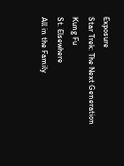Exposure
Star Trek: The Next Generation
Kung Fu
St. Elsewhere
All in the Family